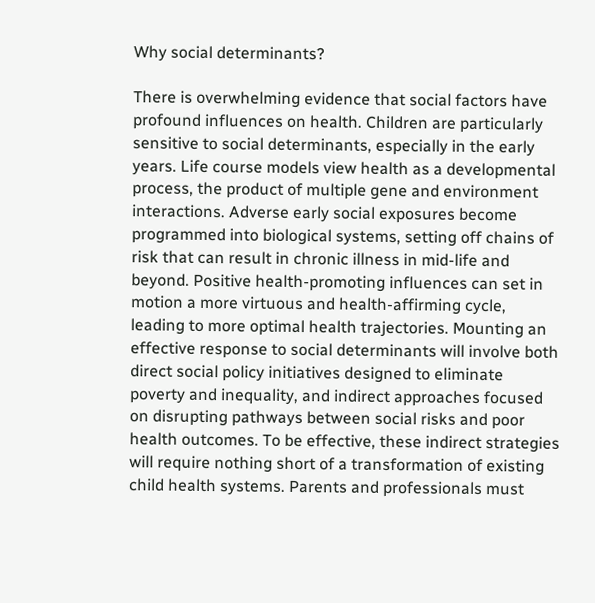Why social determinants?

There is overwhelming evidence that social factors have profound influences on health. Children are particularly sensitive to social determinants, especially in the early years. Life course models view health as a developmental process, the product of multiple gene and environment interactions. Adverse early social exposures become programmed into biological systems, setting off chains of risk that can result in chronic illness in mid-life and beyond. Positive health-promoting influences can set in motion a more virtuous and health-affirming cycle, leading to more optimal health trajectories. Mounting an effective response to social determinants will involve both direct social policy initiatives designed to eliminate poverty and inequality, and indirect approaches focused on disrupting pathways between social risks and poor health outcomes. To be effective, these indirect strategies will require nothing short of a transformation of existing child health systems. Parents and professionals must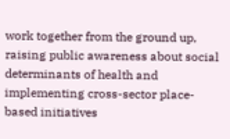work together from the ground up, raising public awareness about social determinants of health and implementing cross-sector place-based initiatives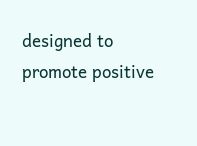designed to promote positive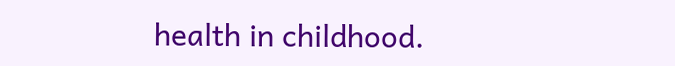health in childhood.